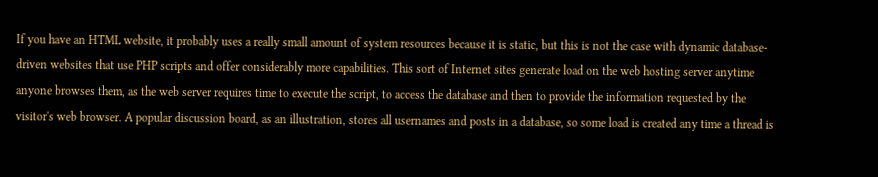If you have an HTML website, it probably uses a really small amount of system resources because it is static, but this is not the case with dynamic database-driven websites that use PHP scripts and offer considerably more capabilities. This sort of Internet sites generate load on the web hosting server anytime anyone browses them, as the web server requires time to execute the script, to access the database and then to provide the information requested by the visitor's web browser. A popular discussion board, as an illustration, stores all usernames and posts in a database, so some load is created any time a thread is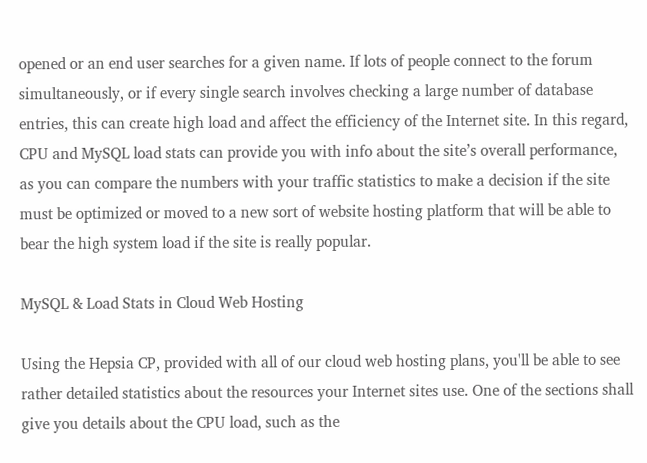opened or an end user searches for a given name. If lots of people connect to the forum simultaneously, or if every single search involves checking a large number of database entries, this can create high load and affect the efficiency of the Internet site. In this regard, CPU and MySQL load stats can provide you with info about the site’s overall performance, as you can compare the numbers with your traffic statistics to make a decision if the site must be optimized or moved to a new sort of website hosting platform that will be able to bear the high system load if the site is really popular.

MySQL & Load Stats in Cloud Web Hosting

Using the Hepsia CP, provided with all of our cloud web hosting plans, you'll be able to see rather detailed statistics about the resources your Internet sites use. One of the sections shall give you details about the CPU load, such as the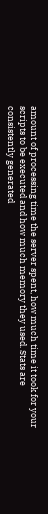amount of processing time the server spent, how much time it took for your scripts to be executed and how much memory they used. Stats are consistently generated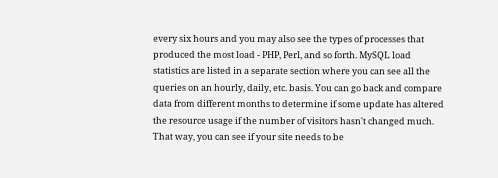every six hours and you may also see the types of processes that produced the most load - PHP, Perl, and so forth. MySQL load statistics are listed in a separate section where you can see all the queries on an hourly, daily, etc. basis. You can go back and compare data from different months to determine if some update has altered the resource usage if the number of visitors hasn't changed much. That way, you can see if your site needs to be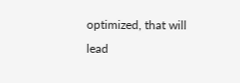optimized, that will lead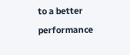to a better performance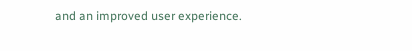and an improved user experience.